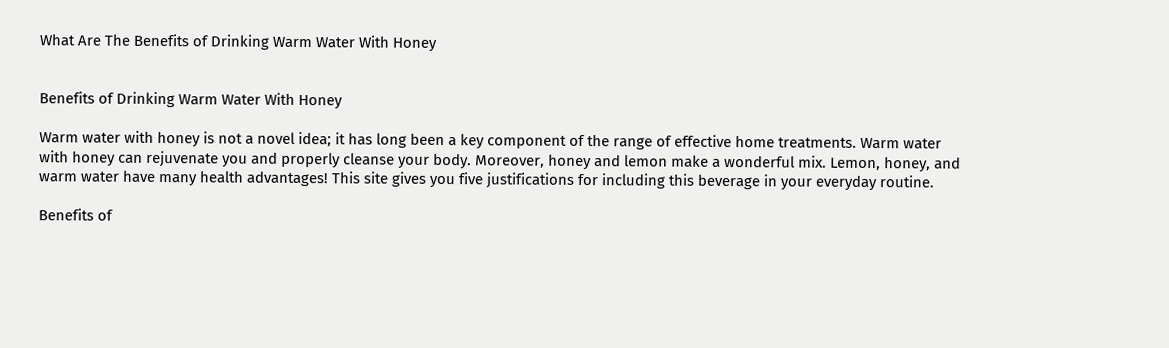What Are The Benefits of Drinking Warm Water With Honey


Benefits of Drinking Warm Water With Honey

Warm water with honey is not a novel idea; it has long been a key component of the range of effective home treatments. Warm water with honey can rejuvenate you and properly cleanse your body. Moreover, honey and lemon make a wonderful mix. Lemon, honey, and warm water have many health advantages! This site gives you five justifications for including this beverage in your everyday routine.

Benefits of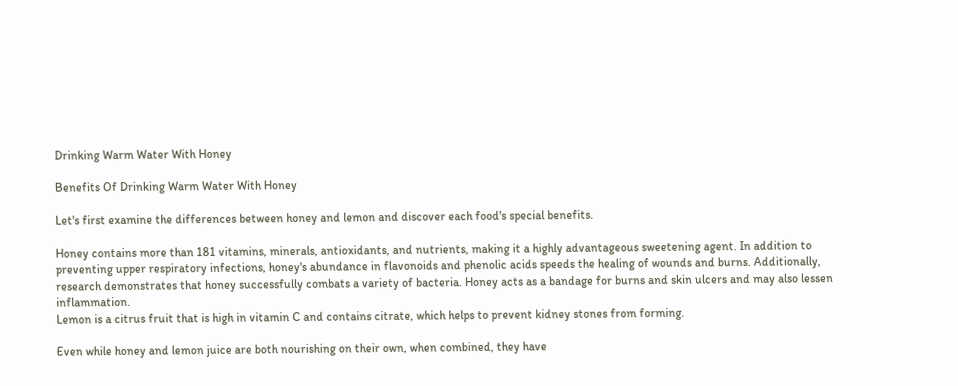Drinking Warm Water With Honey

Benefits Of Drinking Warm Water With Honey

Let's first examine the differences between honey and lemon and discover each food's special benefits.

Honey contains more than 181 vitamins, minerals, antioxidants, and nutrients, making it a highly advantageous sweetening agent. In addition to preventing upper respiratory infections, honey's abundance in flavonoids and phenolic acids speeds the healing of wounds and burns. Additionally, research demonstrates that honey successfully combats a variety of bacteria. Honey acts as a bandage for burns and skin ulcers and may also lessen inflammation.
Lemon is a citrus fruit that is high in vitamin C and contains citrate, which helps to prevent kidney stones from forming.

Even while honey and lemon juice are both nourishing on their own, when combined, they have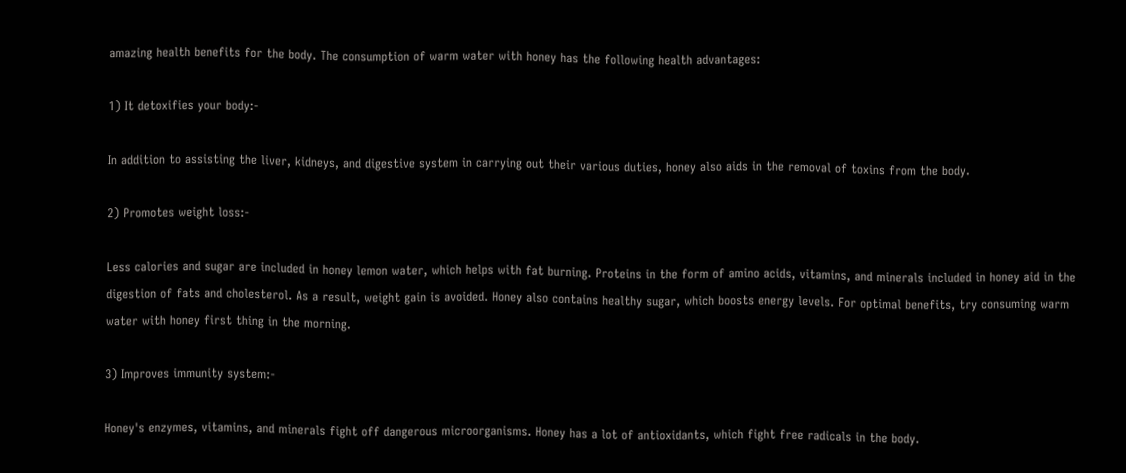amazing health benefits for the body. The consumption of warm water with honey has the following health advantages:

1) It detoxifies your body:-

In addition to assisting the liver, kidneys, and digestive system in carrying out their various duties, honey also aids in the removal of toxins from the body.

2) Promotes weight loss:-

Less calories and sugar are included in honey lemon water, which helps with fat burning. Proteins in the form of amino acids, vitamins, and minerals included in honey aid in the digestion of fats and cholesterol. As a result, weight gain is avoided. Honey also contains healthy sugar, which boosts energy levels. For optimal benefits, try consuming warm water with honey first thing in the morning.

3) Improves immunity system:-

Honey's enzymes, vitamins, and minerals fight off dangerous microorganisms. Honey has a lot of antioxidants, which fight free radicals in the body.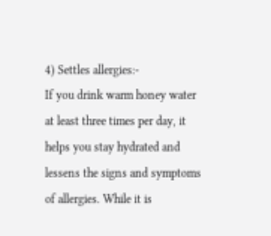4) Settles allergies:-
If you drink warm honey water at least three times per day, it helps you stay hydrated and lessens the signs and symptoms of allergies. While it is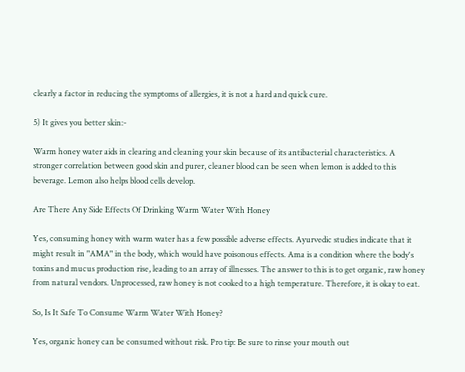clearly a factor in reducing the symptoms of allergies, it is not a hard and quick cure.

5) It gives you better skin:-

Warm honey water aids in clearing and cleaning your skin because of its antibacterial characteristics. A stronger correlation between good skin and purer, cleaner blood can be seen when lemon is added to this beverage. Lemon also helps blood cells develop.

Are There Any Side Effects Of Drinking Warm Water With Honey

Yes, consuming honey with warm water has a few possible adverse effects. Ayurvedic studies indicate that it might result in "AMA" in the body, which would have poisonous effects. Ama is a condition where the body's toxins and mucus production rise, leading to an array of illnesses. The answer to this is to get organic, raw honey from natural vendors. Unprocessed, raw honey is not cooked to a high temperature. Therefore, it is okay to eat.

So, Is It Safe To Consume Warm Water With Honey?

Yes, organic honey can be consumed without risk. Pro tip: Be sure to rinse your mouth out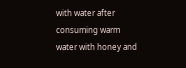with water after consuming warm water with honey and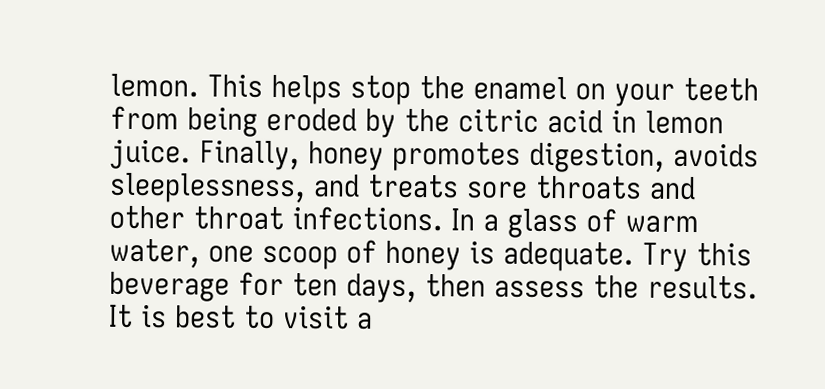lemon. This helps stop the enamel on your teeth from being eroded by the citric acid in lemon juice. Finally, honey promotes digestion, avoids sleeplessness, and treats sore throats and other throat infections. In a glass of warm water, one scoop of honey is adequate. Try this beverage for ten days, then assess the results. It is best to visit a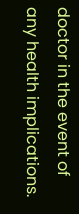doctor in the event of any health implications.